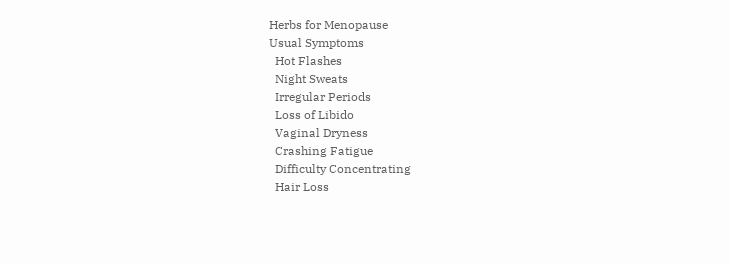Herbs for Menopause
Usual Symptoms
  Hot Flashes
  Night Sweats
  Irregular Periods
  Loss of Libido
  Vaginal Dryness
  Crashing Fatigue
  Difficulty Concentrating
  Hair Loss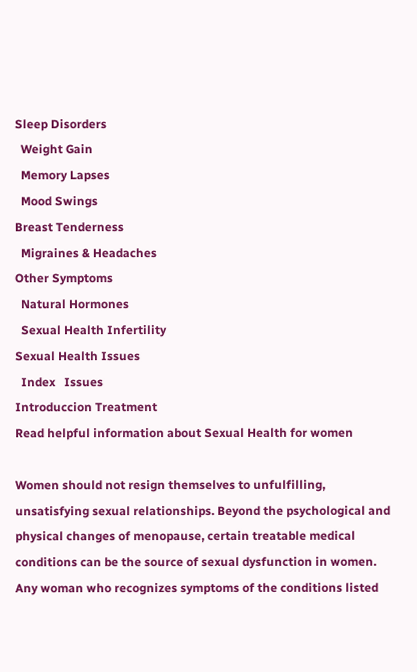Sleep Disorders
  Weight Gain
  Memory Lapses
  Mood Swings
Breast Tenderness
  Migraines & Headaches
Other Symptoms
  Natural Hormones
  Sexual Health Infertility
Sexual Health Issues
  Index   Issues
Introduccion Treatment
Read helpful information about Sexual Health for women

Women should not resign themselves to unfulfilling, unsatisfying sexual relationships. Beyond the psychological and physical changes of menopause, certain treatable medical conditions can be the source of sexual dysfunction in women. Any woman who recognizes symptoms of the conditions listed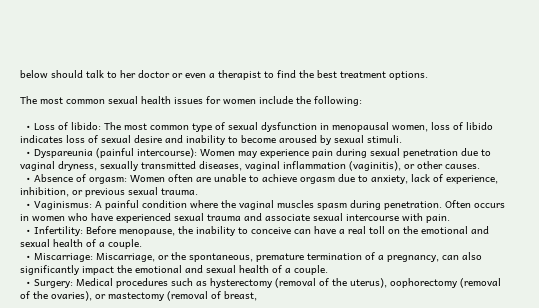below should talk to her doctor or even a therapist to find the best treatment options.

The most common sexual health issues for women include the following:

  • Loss of libido: The most common type of sexual dysfunction in menopausal women, loss of libido indicates loss of sexual desire and inability to become aroused by sexual stimuli.
  • Dyspareunia (painful intercourse): Women may experience pain during sexual penetration due to vaginal dryness, sexually transmitted diseases, vaginal inflammation (vaginitis), or other causes.
  • Absence of orgasm: Women often are unable to achieve orgasm due to anxiety, lack of experience, inhibition, or previous sexual trauma.
  • Vaginismus: A painful condition where the vaginal muscles spasm during penetration. Often occurs in women who have experienced sexual trauma and associate sexual intercourse with pain.
  • Infertility: Before menopause, the inability to conceive can have a real toll on the emotional and sexual health of a couple.
  • Miscarriage: Miscarriage, or the spontaneous, premature termination of a pregnancy, can also significantly impact the emotional and sexual health of a couple.
  • Surgery: Medical procedures such as hysterectomy (removal of the uterus), oophorectomy (removal of the ovaries), or mastectomy (removal of breast,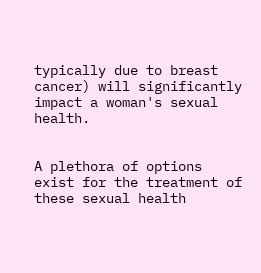typically due to breast cancer) will significantly impact a woman's sexual health.


A plethora of options exist for the treatment of these sexual health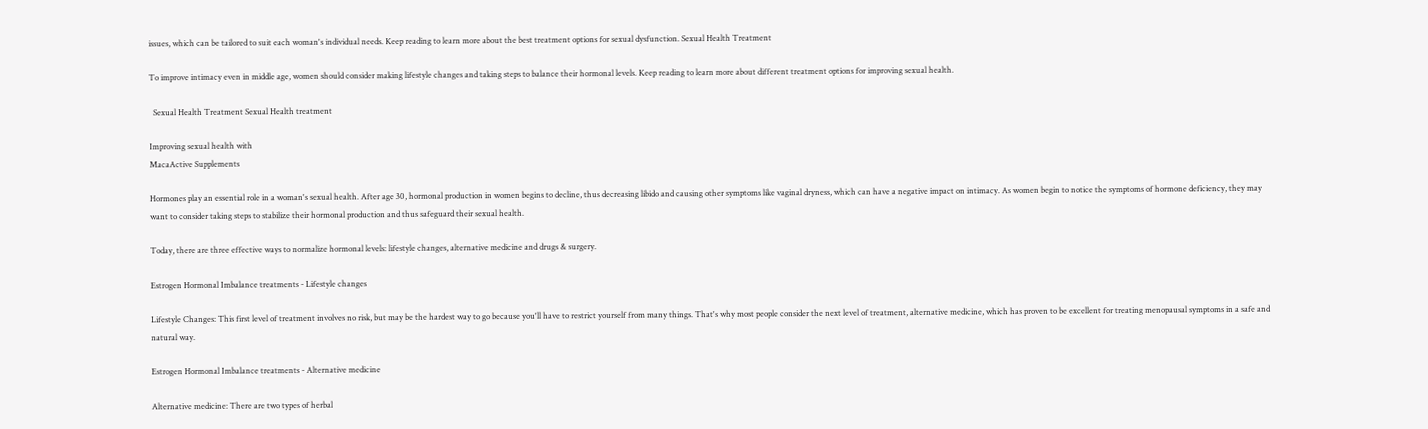issues, which can be tailored to suit each woman's individual needs. Keep reading to learn more about the best treatment options for sexual dysfunction. Sexual Health Treatment

To improve intimacy even in middle age, women should consider making lifestyle changes and taking steps to balance their hormonal levels. Keep reading to learn more about different treatment options for improving sexual health.

  Sexual Health Treatment Sexual Health treatment

Improving sexual health with
MacaActive Supplements

Hormones play an essential role in a woman's sexual health. After age 30, hormonal production in women begins to decline, thus decreasing libido and causing other symptoms like vaginal dryness, which can have a negative impact on intimacy. As women begin to notice the symptoms of hormone deficiency, they may want to consider taking steps to stabilize their hormonal production and thus safeguard their sexual health.

Today, there are three effective ways to normalize hormonal levels: lifestyle changes, alternative medicine and drugs & surgery.

Estrogen Hormonal Imbalance treatments - Lifestyle changes

Lifestyle Changes: This first level of treatment involves no risk, but may be the hardest way to go because you'll have to restrict yourself from many things. That's why most people consider the next level of treatment, alternative medicine, which has proven to be excellent for treating menopausal symptoms in a safe and natural way.

Estrogen Hormonal Imbalance treatments - Alternative medicine

Alternative medicine: There are two types of herbal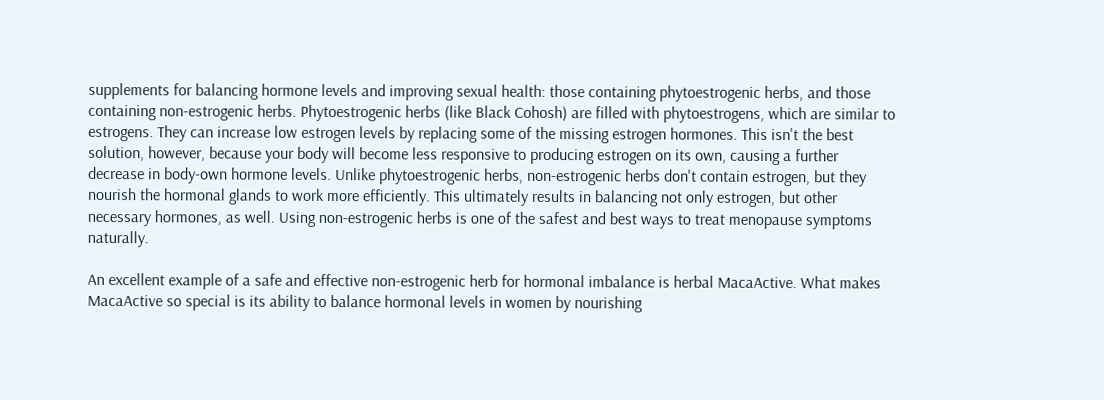supplements for balancing hormone levels and improving sexual health: those containing phytoestrogenic herbs, and those containing non-estrogenic herbs. Phytoestrogenic herbs (like Black Cohosh) are filled with phytoestrogens, which are similar to estrogens. They can increase low estrogen levels by replacing some of the missing estrogen hormones. This isn't the best solution, however, because your body will become less responsive to producing estrogen on its own, causing a further decrease in body-own hormone levels. Unlike phytoestrogenic herbs, non-estrogenic herbs don't contain estrogen, but they nourish the hormonal glands to work more efficiently. This ultimately results in balancing not only estrogen, but other necessary hormones, as well. Using non-estrogenic herbs is one of the safest and best ways to treat menopause symptoms naturally.

An excellent example of a safe and effective non-estrogenic herb for hormonal imbalance is herbal MacaActive. What makes MacaActive so special is its ability to balance hormonal levels in women by nourishing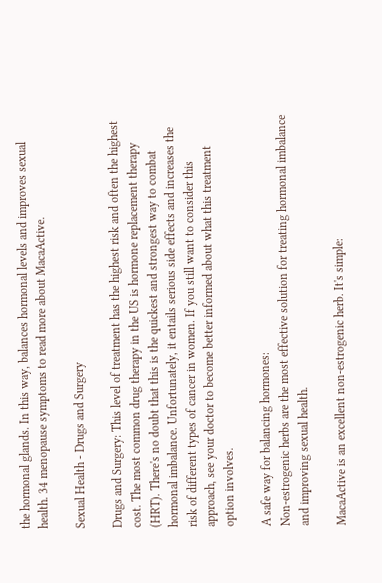the hormonal glands. In this way, balances hormonal levels and improves sexual health. 34 menopause symptoms to read more about MacaActive.

Sexual Health - Drugs and Surgery

Drugs and Surgery: This level of treatment has the highest risk and often the highest cost. The most common drug therapy in the US is hormone replacement therapy (HRT). There's no doubt that this is the quickest and strongest way to combat hormonal imbalance. Unfortunately, it entails serious side effects and increases the risk of different types of cancer in women. If you still want to consider this approach, see your doctor to become better informed about what this treatment option involves.

A safe way for balancing hormones:
Non-estrogenic herbs are the most effective solution for treating hormonal imbalance and improving sexual health.

MacaActive is an excellent non-estrogenic herb. It's simple: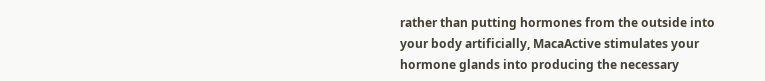rather than putting hormones from the outside into your body artificially, MacaActive stimulates your hormone glands into producing the necessary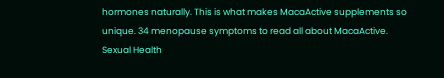hormones naturally. This is what makes MacaActive supplements so unique. 34 menopause symptoms to read all about MacaActive.
Sexual Health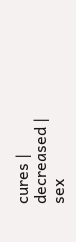cures | decreased | sex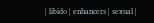| libido | enhancers | sexual |